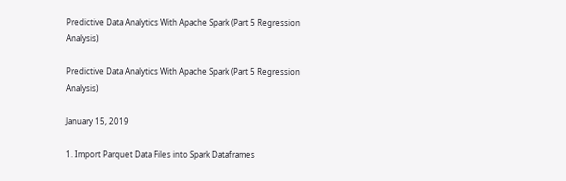Predictive Data Analytics With Apache Spark (Part 5 Regression Analysis)

Predictive Data Analytics With Apache Spark (Part 5 Regression Analysis)

January 15, 2019

1. Import Parquet Data Files into Spark Dataframes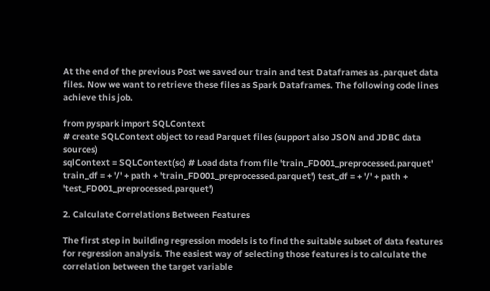At the end of the previous Post we saved our train and test Dataframes as .parquet data files. Now we want to retrieve these files as Spark Dataframes. The following code lines achieve this job.

from pyspark import SQLContext
# create SQLContext object to read Parquet files (support also JSON and JDBC data sources)
sqlContext = SQLContext(sc) # Load data from file 'train_FD001_preprocessed.parquet' train_df = + '/' + path + 'train_FD001_preprocessed.parquet') test_df = + '/' + path + 'test_FD001_preprocessed.parquet')

2. Calculate Correlations Between Features

The first step in building regression models is to find the suitable subset of data features for regression analysis. The easiest way of selecting those features is to calculate the correlation between the target variable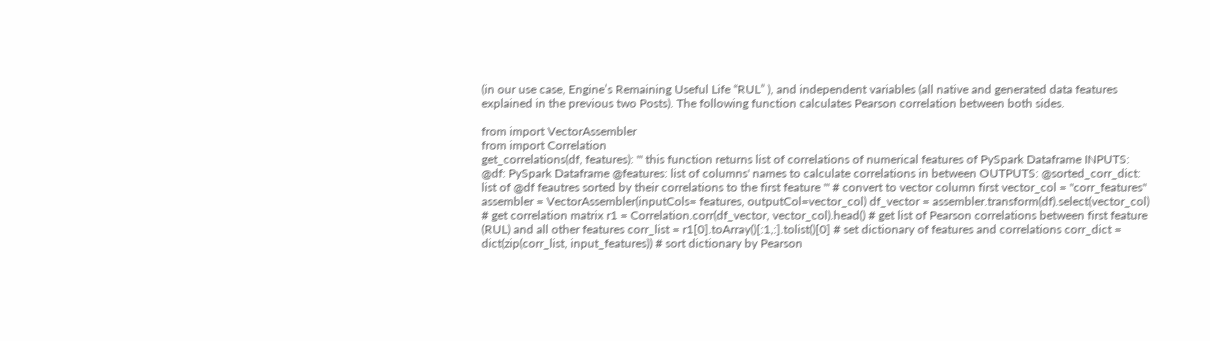(in our use case, Engine’s Remaining Useful Life “RUL” ), and independent variables (all native and generated data features explained in the previous two Posts). The following function calculates Pearson correlation between both sides.

from import VectorAssembler
from import Correlation
get_correlations(df, features): ''' this function returns list of correlations of numerical features of PySpark Dataframe INPUTS: @df: PySpark Dataframe @features: list of columns' names to calculate correlations in between OUTPUTS: @sorted_corr_dict: list of @df feautres sorted by their correlations to the first feature ''' # convert to vector column first vector_col = "corr_features" assembler = VectorAssembler(inputCols= features, outputCol=vector_col) df_vector = assembler.transform(df).select(vector_col) # get correlation matrix r1 = Correlation.corr(df_vector, vector_col).head() # get list of Pearson correlations between first feature (RUL) and all other features corr_list = r1[0].toArray()[:1,:].tolist()[0] # set dictionary of features and correlations corr_dict = dict(zip(corr_list, input_features)) # sort dictionary by Pearson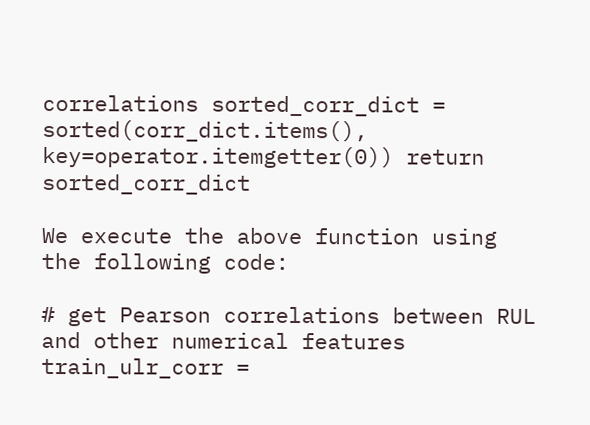correlations sorted_corr_dict = sorted(corr_dict.items(), key=operator.itemgetter(0)) return sorted_corr_dict

We execute the above function using the following code:

# get Pearson correlations between RUL and other numerical features
train_ulr_corr =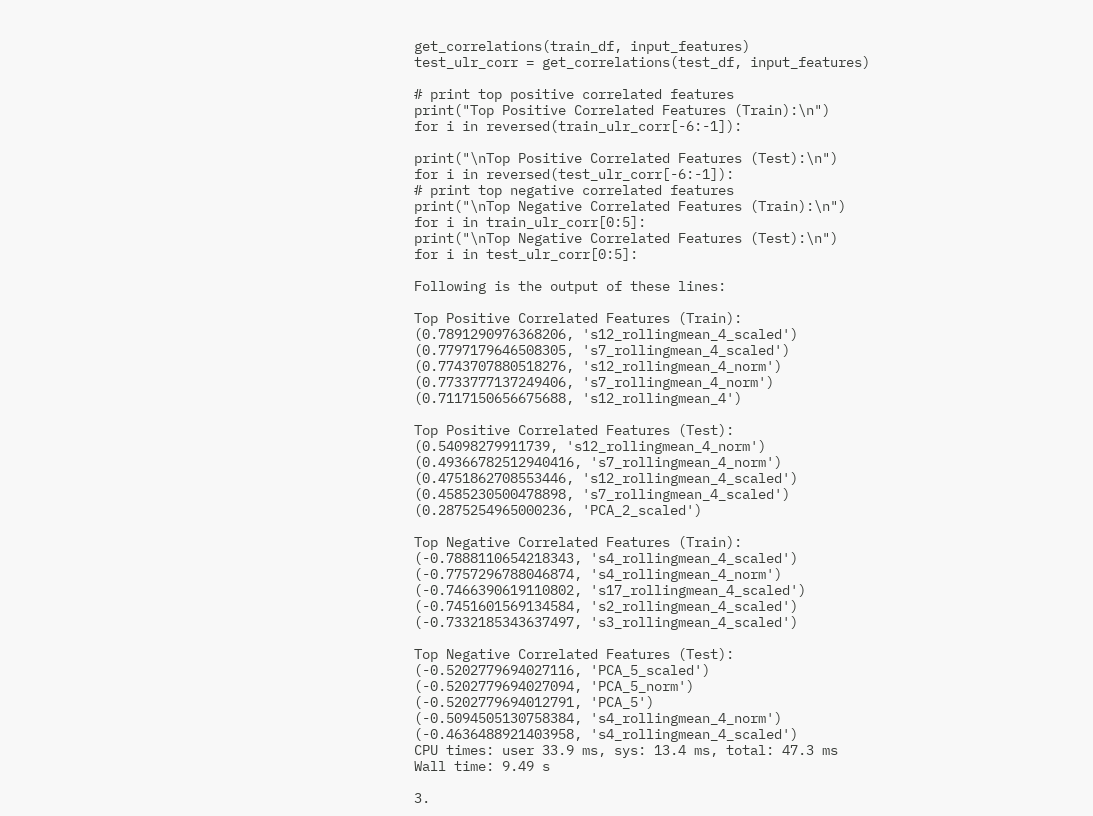get_correlations(train_df, input_features)
test_ulr_corr = get_correlations(test_df, input_features)

# print top positive correlated features
print("Top Positive Correlated Features (Train):\n")
for i in reversed(train_ulr_corr[-6:-1]):

print("\nTop Positive Correlated Features (Test):\n")
for i in reversed(test_ulr_corr[-6:-1]):
# print top negative correlated features
print("\nTop Negative Correlated Features (Train):\n")
for i in train_ulr_corr[0:5]:
print("\nTop Negative Correlated Features (Test):\n")
for i in test_ulr_corr[0:5]:

Following is the output of these lines:

Top Positive Correlated Features (Train):
(0.7891290976368206, 's12_rollingmean_4_scaled')
(0.7797179646508305, 's7_rollingmean_4_scaled')
(0.7743707880518276, 's12_rollingmean_4_norm')
(0.7733777137249406, 's7_rollingmean_4_norm')
(0.7117150656675688, 's12_rollingmean_4')

Top Positive Correlated Features (Test):
(0.54098279911739, 's12_rollingmean_4_norm')
(0.49366782512940416, 's7_rollingmean_4_norm')
(0.4751862708553446, 's12_rollingmean_4_scaled')
(0.4585230500478898, 's7_rollingmean_4_scaled')
(0.2875254965000236, 'PCA_2_scaled')

Top Negative Correlated Features (Train):
(-0.7888110654218343, 's4_rollingmean_4_scaled')
(-0.7757296788046874, 's4_rollingmean_4_norm')
(-0.7466390619110802, 's17_rollingmean_4_scaled')
(-0.7451601569134584, 's2_rollingmean_4_scaled')
(-0.7332185343637497, 's3_rollingmean_4_scaled')

Top Negative Correlated Features (Test):
(-0.5202779694027116, 'PCA_5_scaled')
(-0.5202779694027094, 'PCA_5_norm')
(-0.5202779694012791, 'PCA_5')
(-0.5094505130758384, 's4_rollingmean_4_norm')
(-0.4636488921403958, 's4_rollingmean_4_scaled')
CPU times: user 33.9 ms, sys: 13.4 ms, total: 47.3 ms
Wall time: 9.49 s

3.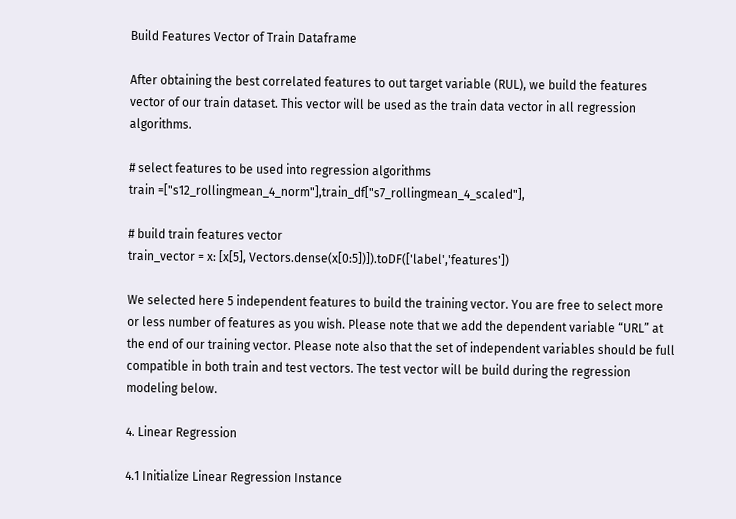Build Features Vector of Train Dataframe

After obtaining the best correlated features to out target variable (RUL), we build the features vector of our train dataset. This vector will be used as the train data vector in all regression algorithms.

# select features to be used into regression algorithms
train =["s12_rollingmean_4_norm"],train_df["s7_rollingmean_4_scaled"],

# build train features vector
train_vector = x: [x[5], Vectors.dense(x[0:5])]).toDF(['label','features'])

We selected here 5 independent features to build the training vector. You are free to select more or less number of features as you wish. Please note that we add the dependent variable “URL” at the end of our training vector. Please note also that the set of independent variables should be full compatible in both train and test vectors. The test vector will be build during the regression modeling below.

4. Linear Regression

4.1 Initialize Linear Regression Instance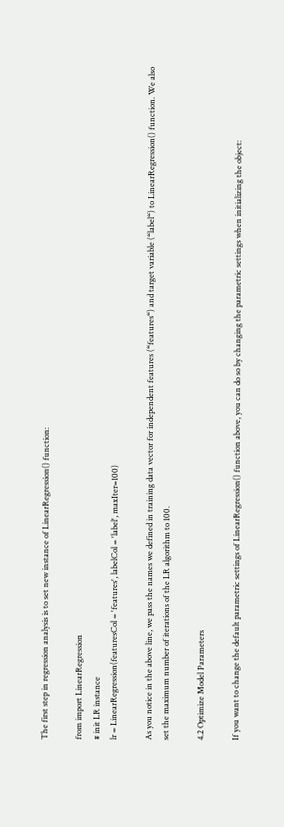The first step in regression analysis is to set new instance of LinearRegression() function:

from import LinearRegression
# init LR instance
lr = LinearRegression(featuresCol = 'features', labelCol = 'label', maxIter=100)

As you notice in the above line, we pass the names we defined in training data vector for independent features (“features“) and target variable (“label“) to LinearRegression() function. We also set the maximum number of iterations of the LR algorithm to 100.

4.2 Optimize Model Parameters

If you want to change the default parametric settings of LinearRegression() function above, you can do so by changing the parametric settings when initializing the object: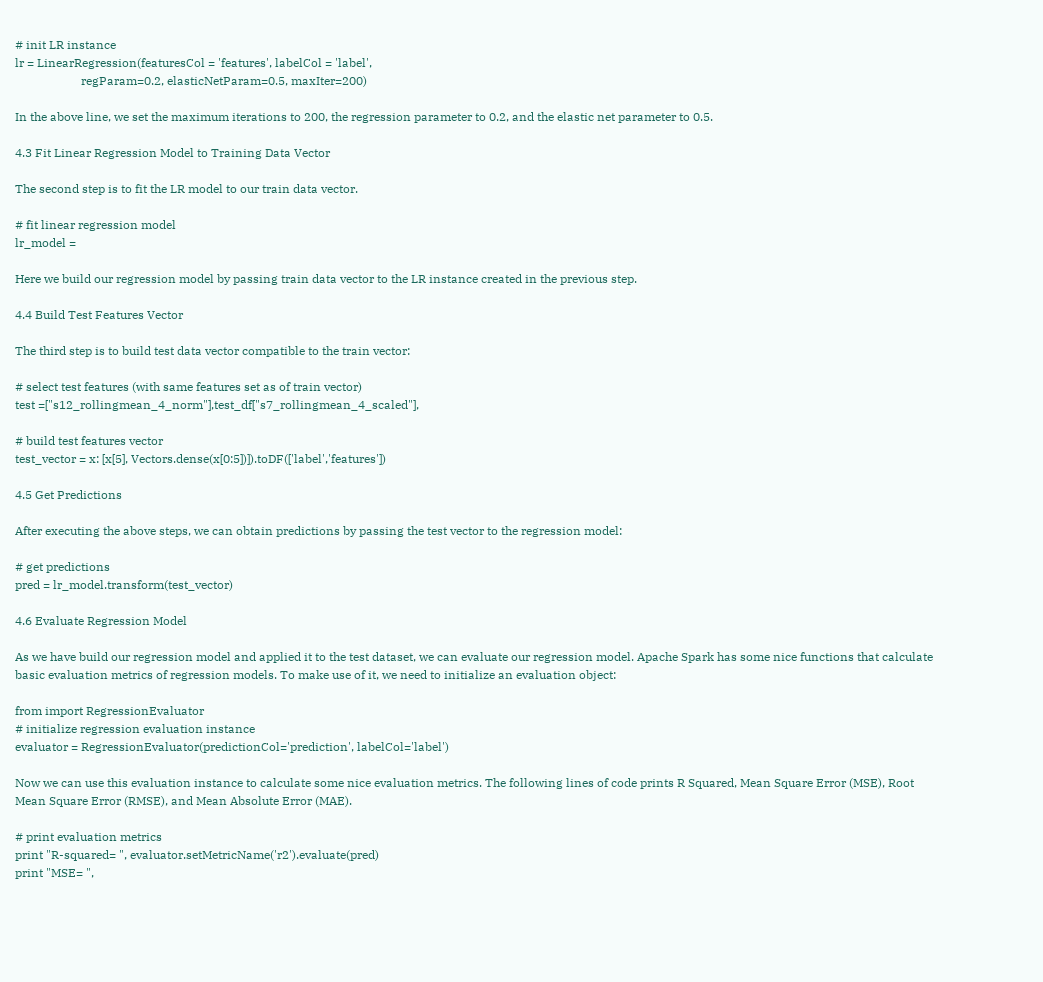# init LR instance
lr = LinearRegression(featuresCol = 'features', labelCol = 'label',
                      regParam=0.2, elasticNetParam=0.5, maxIter=200)

In the above line, we set the maximum iterations to 200, the regression parameter to 0.2, and the elastic net parameter to 0.5.

4.3 Fit Linear Regression Model to Training Data Vector

The second step is to fit the LR model to our train data vector.

# fit linear regression model
lr_model =

Here we build our regression model by passing train data vector to the LR instance created in the previous step.

4.4 Build Test Features Vector

The third step is to build test data vector compatible to the train vector:

# select test features (with same features set as of train vector)
test =["s12_rollingmean_4_norm"],test_df["s7_rollingmean_4_scaled"],

# build test features vector
test_vector = x: [x[5], Vectors.dense(x[0:5])]).toDF(['label','features'])

4.5 Get Predictions

After executing the above steps, we can obtain predictions by passing the test vector to the regression model:

# get predictions
pred = lr_model.transform(test_vector)

4.6 Evaluate Regression Model

As we have build our regression model and applied it to the test dataset, we can evaluate our regression model. Apache Spark has some nice functions that calculate basic evaluation metrics of regression models. To make use of it, we need to initialize an evaluation object:

from import RegressionEvaluator
# initialize regression evaluation instance
evaluator = RegressionEvaluator(predictionCol='prediction', labelCol='label')

Now we can use this evaluation instance to calculate some nice evaluation metrics. The following lines of code prints R Squared, Mean Square Error (MSE), Root Mean Square Error (RMSE), and Mean Absolute Error (MAE).

# print evaluation metrics
print "R-squared= ", evaluator.setMetricName('r2').evaluate(pred)
print "MSE= ",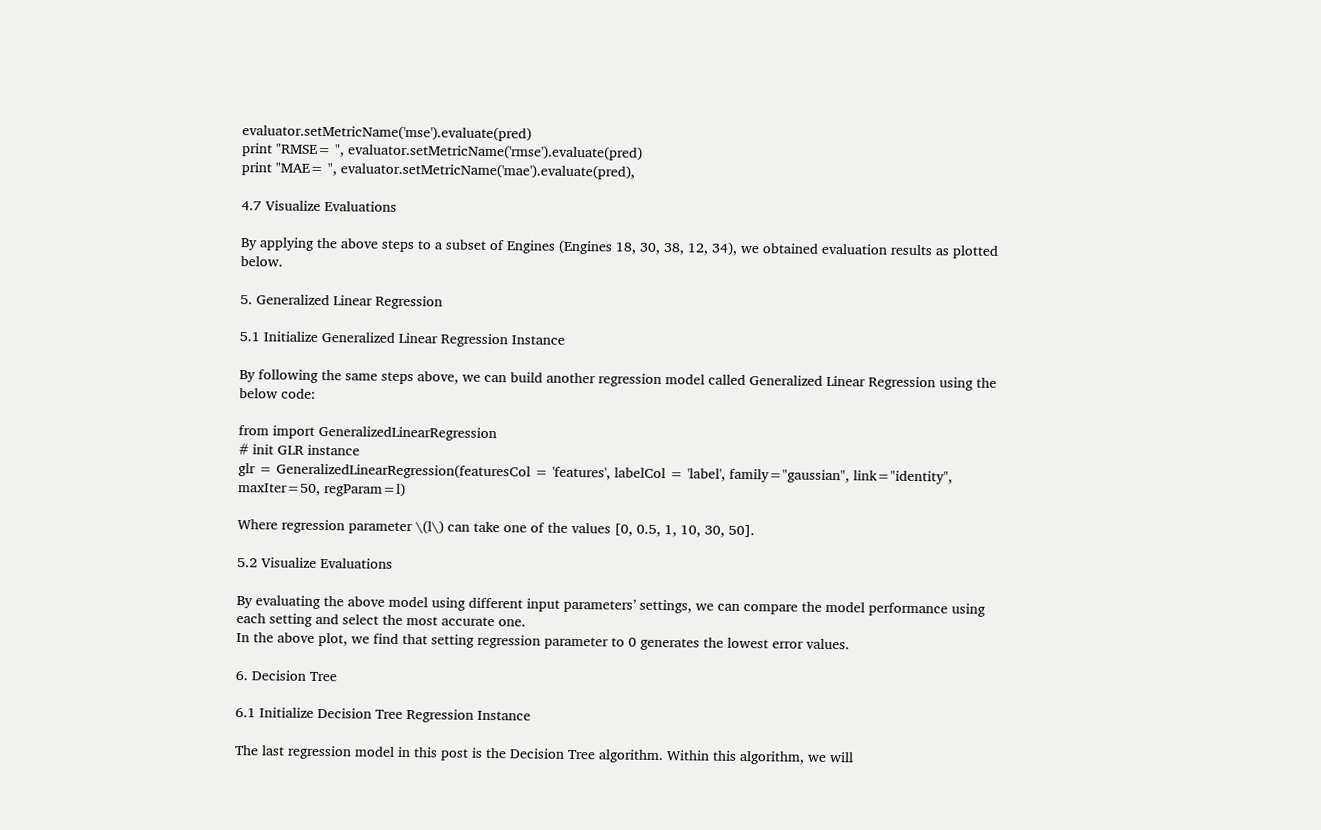evaluator.setMetricName('mse').evaluate(pred)
print "RMSE= ", evaluator.setMetricName('rmse').evaluate(pred)
print "MAE= ", evaluator.setMetricName('mae').evaluate(pred),

4.7 Visualize Evaluations

By applying the above steps to a subset of Engines (Engines 18, 30, 38, 12, 34), we obtained evaluation results as plotted below.

5. Generalized Linear Regression

5.1 Initialize Generalized Linear Regression Instance

By following the same steps above, we can build another regression model called Generalized Linear Regression using the below code:

from import GeneralizedLinearRegression
# init GLR instance
glr = GeneralizedLinearRegression(featuresCol = 'features', labelCol = 'label', family="gaussian", link="identity", maxIter=50, regParam=l)

Where regression parameter \(l\) can take one of the values [0, 0.5, 1, 10, 30, 50].

5.2 Visualize Evaluations

By evaluating the above model using different input parameters’ settings, we can compare the model performance using each setting and select the most accurate one.
In the above plot, we find that setting regression parameter to 0 generates the lowest error values.

6. Decision Tree

6.1 Initialize Decision Tree Regression Instance

The last regression model in this post is the Decision Tree algorithm. Within this algorithm, we will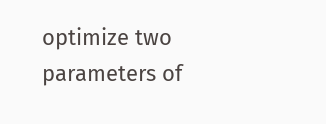optimize two parameters of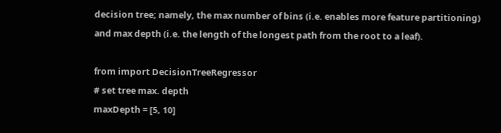decision tree; namely, the max number of bins (i.e. enables more feature partitioning) and max depth (i.e. the length of the longest path from the root to a leaf).

from import DecisionTreeRegressor
# set tree max. depth
maxDepth = [5, 10]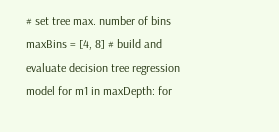# set tree max. number of bins maxBins = [4, 8] # build and evaluate decision tree regression model for m1 in maxDepth: for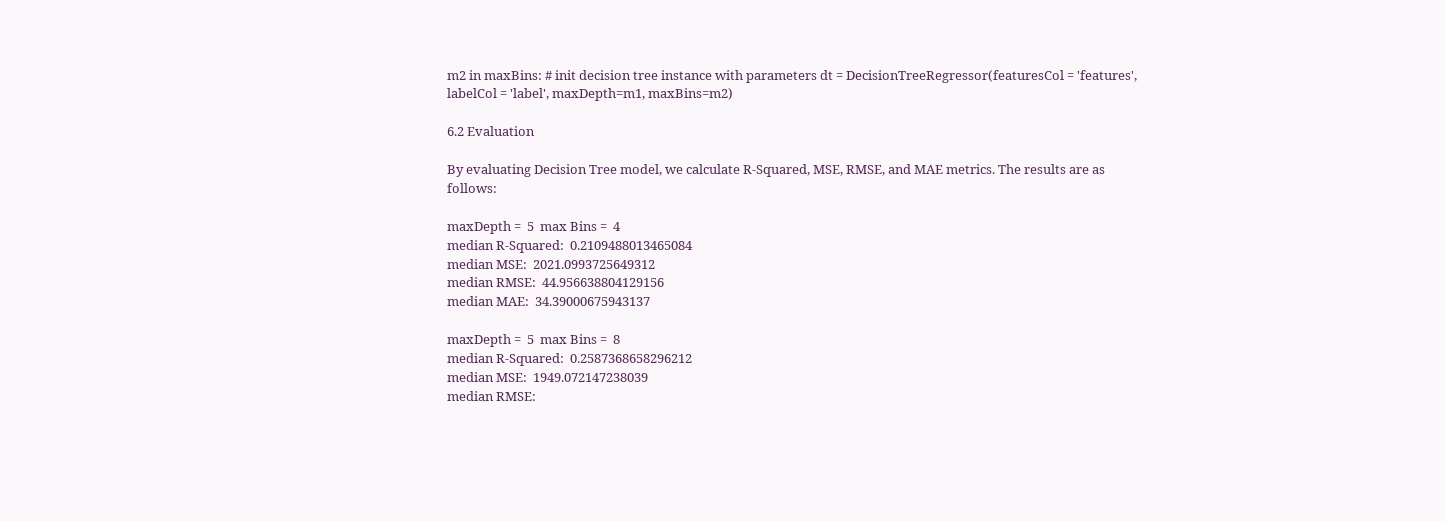m2 in maxBins: # init decision tree instance with parameters dt = DecisionTreeRegressor(featuresCol = 'features', labelCol = 'label', maxDepth=m1, maxBins=m2)

6.2 Evaluation

By evaluating Decision Tree model, we calculate R-Squared, MSE, RMSE, and MAE metrics. The results are as follows:

maxDepth =  5  max Bins =  4
median R-Squared:  0.2109488013465084
median MSE:  2021.0993725649312
median RMSE:  44.956638804129156
median MAE:  34.39000675943137

maxDepth =  5  max Bins =  8
median R-Squared:  0.2587368658296212
median MSE:  1949.072147238039
median RMSE: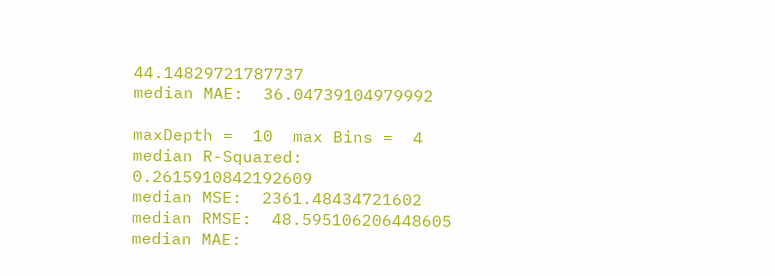44.14829721787737
median MAE:  36.04739104979992

maxDepth =  10  max Bins =  4
median R-Squared:  0.2615910842192609
median MSE:  2361.48434721602
median RMSE:  48.595106206448605
median MAE: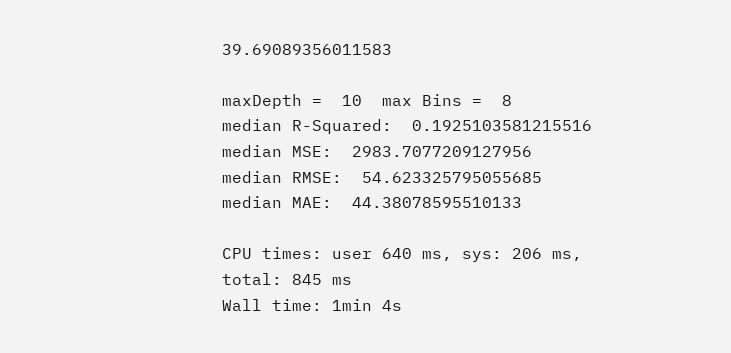39.69089356011583

maxDepth =  10  max Bins =  8
median R-Squared:  0.1925103581215516
median MSE:  2983.7077209127956
median RMSE:  54.623325795055685
median MAE:  44.38078595510133

CPU times: user 640 ms, sys: 206 ms, total: 845 ms
Wall time: 1min 4s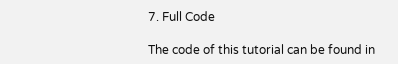7. Full Code

The code of this tutorial can be found in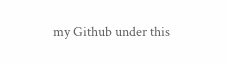my Github under this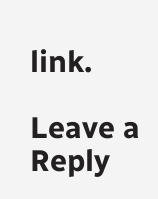link.

Leave a Reply